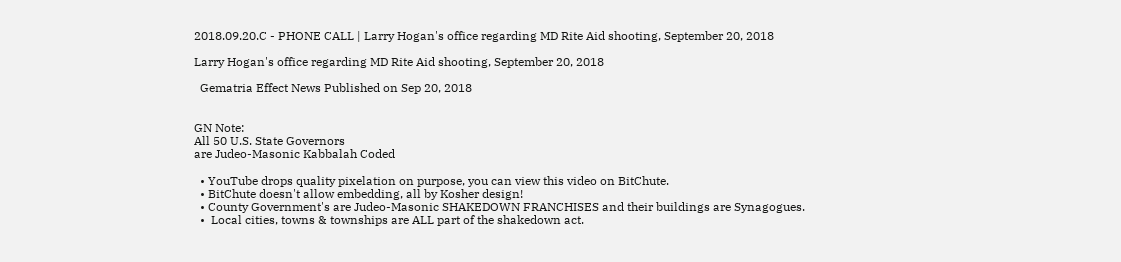2018.09.20.C - PHONE CALL | Larry Hogan's office regarding MD Rite Aid shooting, September 20, 2018

Larry Hogan's office regarding MD Rite Aid shooting, September 20, 2018

  Gematria Effect News Published on Sep 20, 2018


GN Note:
All 50 U.S. State Governors
are Judeo-Masonic Kabbalah Coded

  • YouTube drops quality pixelation on purpose, you can view this video on BitChute.
  • BitChute doesn't allow embedding, all by Kosher design!
  • County Government's are Judeo-Masonic SHAKEDOWN FRANCHISES and their buildings are Synagogues.
  •  Local cities, towns & townships are ALL part of the shakedown act.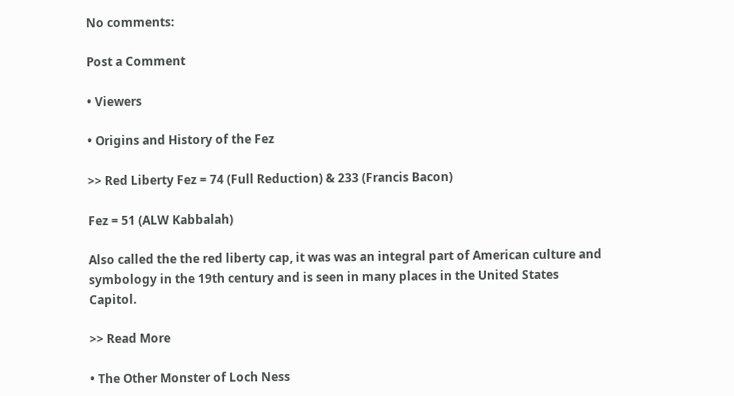No comments:

Post a Comment

• Viewers

• Origins and History of the Fez

>> Red Liberty Fez = 74 (Full Reduction) & 233 (Francis Bacon)

Fez = 51 (ALW Kabbalah)

Also called the the red liberty cap, it was was an integral part of American culture and symbology in the 19th century and is seen in many places in the United States Capitol.

>> Read More

• The Other Monster of Loch Ness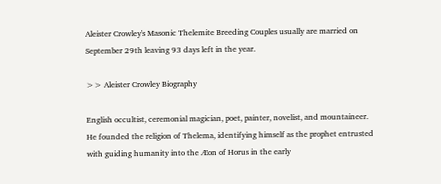Aleister Crowley's Masonic Thelemite Breeding Couples usually are married on September 29th leaving 93 days left in the year.

>> Aleister Crowley Biography

English occultist, ceremonial magician, poet, painter, novelist, and mountaineer. He founded the religion of Thelema, identifying himself as the prophet entrusted with guiding humanity into the Æon of Horus in the early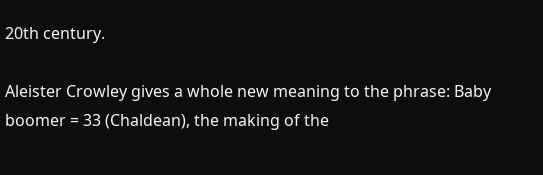20th century.

Aleister Crowley gives a whole new meaning to the phrase: Baby boomer = 33 (Chaldean), the making of the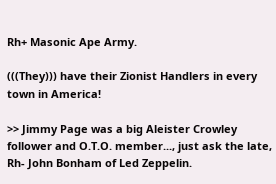Rh+ Masonic Ape Army.

(((They))) have their Zionist Handlers in every town in America!

>> Jimmy Page was a big Aleister Crowley follower and O.T.O. member..., just ask the late, Rh- John Bonham of Led Zeppelin.